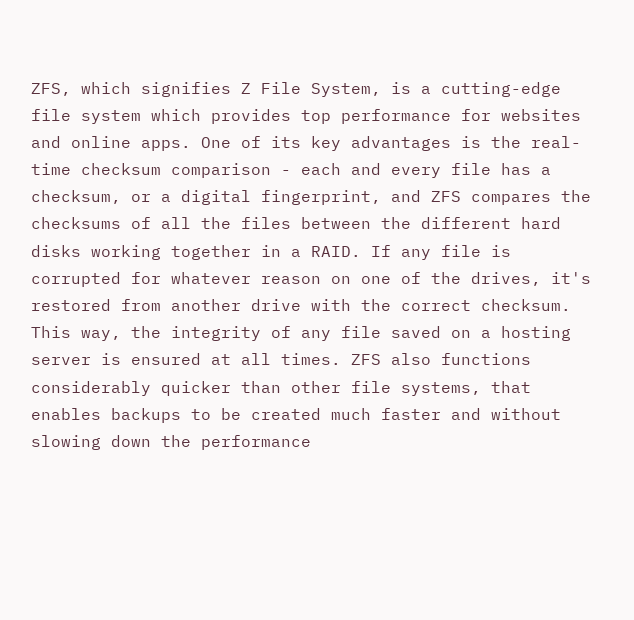ZFS, which signifies Z File System, is a cutting-edge file system which provides top performance for websites and online apps. One of its key advantages is the real-time checksum comparison - each and every file has a checksum, or a digital fingerprint, and ZFS compares the checksums of all the files between the different hard disks working together in a RAID. If any file is corrupted for whatever reason on one of the drives, it's restored from another drive with the correct checksum. This way, the integrity of any file saved on a hosting server is ensured at all times. ZFS also functions considerably quicker than other file systems, that enables backups to be created much faster and without slowing down the performance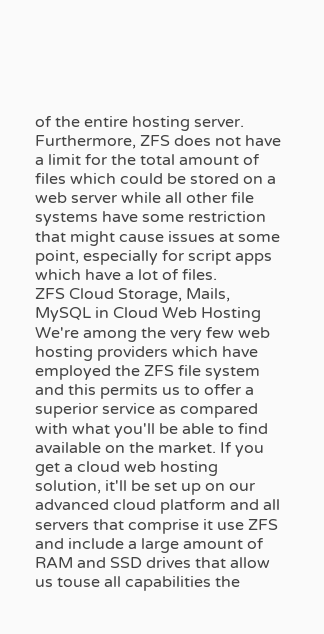of the entire hosting server. Furthermore, ZFS does not have a limit for the total amount of files which could be stored on a web server while all other file systems have some restriction that might cause issues at some point, especially for script apps which have a lot of files.
ZFS Cloud Storage, Mails, MySQL in Cloud Web Hosting
We're among the very few web hosting providers which have employed the ZFS file system and this permits us to offer a superior service as compared with what you'll be able to find available on the market. If you get a cloud web hosting solution, it'll be set up on our advanced cloud platform and all servers that comprise it use ZFS and include a large amount of RAM and SSD drives that allow us touse all capabilities the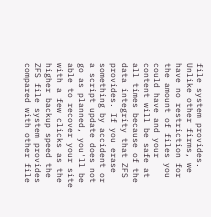file system provides. Unlike other firms, we have no restriction for the amount of files you could have and your content will be safe at all times because of the data integrity that ZFS provides. If you erase something by accident or a script update does not go as planned, you'll be able to recover your site with a few clicks as the higher backup speed the ZFS file system provides compared with other file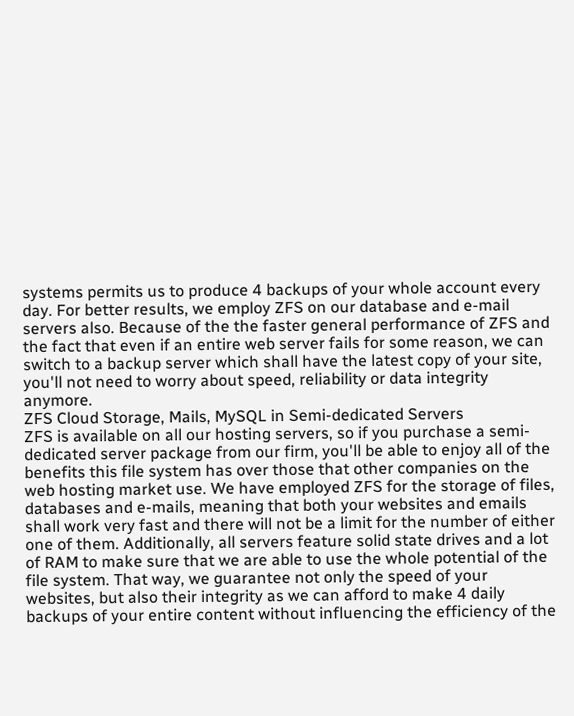systems permits us to produce 4 backups of your whole account every day. For better results, we employ ZFS on our database and e-mail servers also. Because of the the faster general performance of ZFS and the fact that even if an entire web server fails for some reason, we can switch to a backup server which shall have the latest copy of your site, you'll not need to worry about speed, reliability or data integrity anymore.
ZFS Cloud Storage, Mails, MySQL in Semi-dedicated Servers
ZFS is available on all our hosting servers, so if you purchase a semi-dedicated server package from our firm, you'll be able to enjoy all of the benefits this file system has over those that other companies on the web hosting market use. We have employed ZFS for the storage of files, databases and e-mails, meaning that both your websites and emails shall work very fast and there will not be a limit for the number of either one of them. Additionally, all servers feature solid state drives and a lot of RAM to make sure that we are able to use the whole potential of the file system. That way, we guarantee not only the speed of your websites, but also their integrity as we can afford to make 4 daily backups of your entire content without influencing the efficiency of the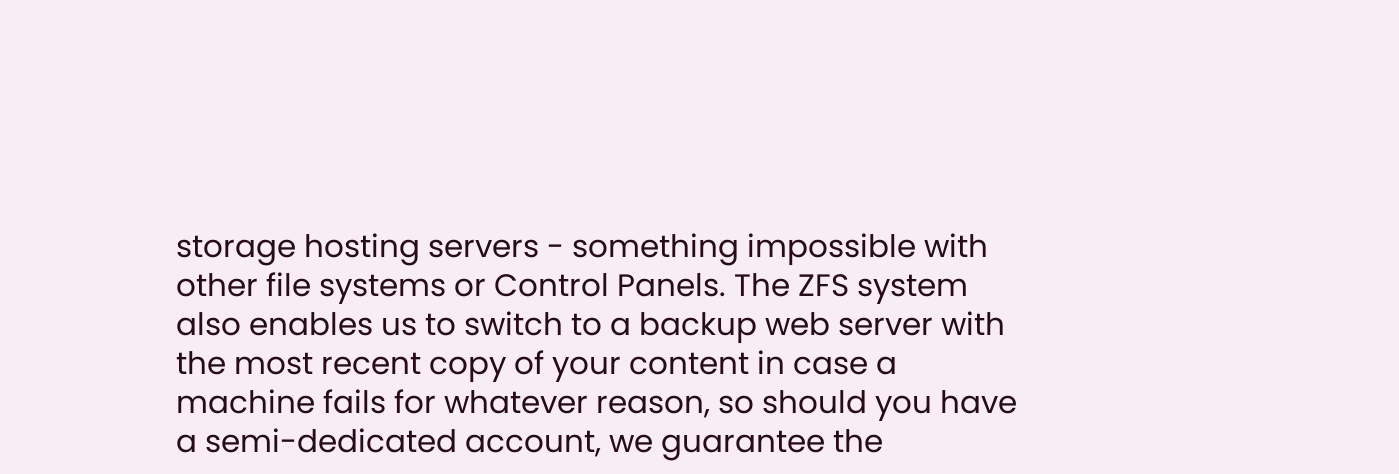storage hosting servers - something impossible with other file systems or Control Panels. The ZFS system also enables us to switch to a backup web server with the most recent copy of your content in case a machine fails for whatever reason, so should you have a semi-dedicated account, we guarantee the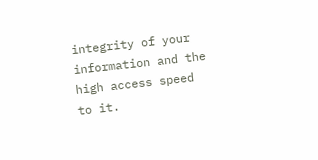integrity of your information and the high access speed to it.